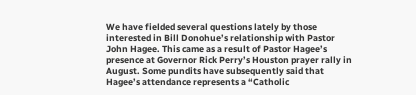We have fielded several questions lately by those interested in Bill Donohue’s relationship with Pastor John Hagee. This came as a result of Pastor Hagee’s presence at Governor Rick Perry’s Houston prayer rally in August. Some pundits have subsequently said that Hagee’s attendance represents a “Catholic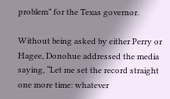problem” for the Texas governor.

Without being asked by either Perry or Hagee, Donohue addressed the media saying, “Let me set the record straight one more time: whatever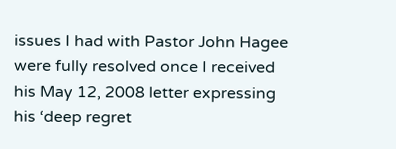issues I had with Pastor John Hagee were fully resolved once I received his May 12, 2008 letter expressing his ‘deep regret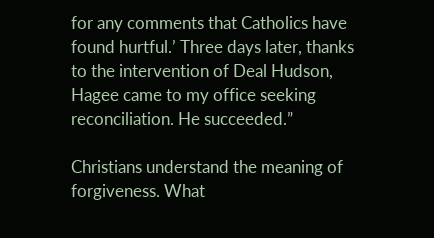for any comments that Catholics have found hurtful.’ Three days later, thanks to the intervention of Deal Hudson, Hagee came to my office seeking reconciliation. He succeeded.”

Christians understand the meaning of forgiveness. What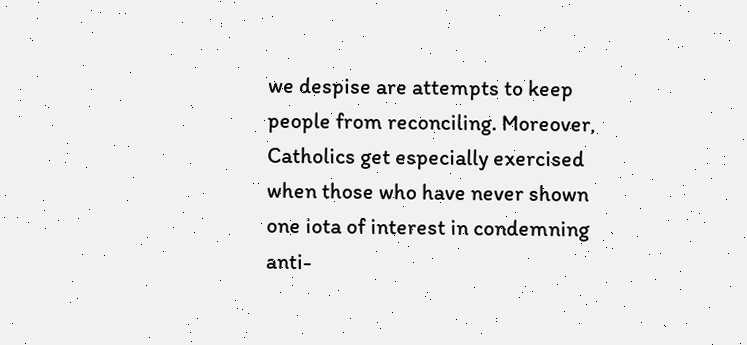we despise are attempts to keep people from reconciling. Moreover, Catholics get especially exercised when those who have never shown one iota of interest in condemning anti-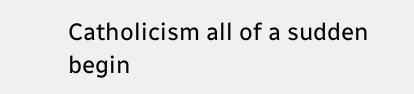Catholicism all of a sudden begin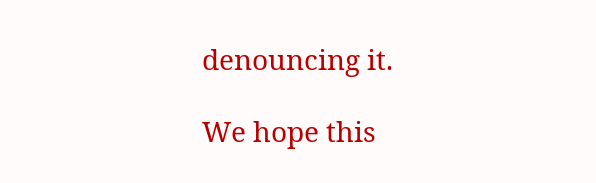denouncing it.

We hope this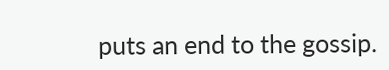puts an end to the gossip.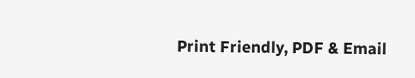Print Friendly, PDF & Email